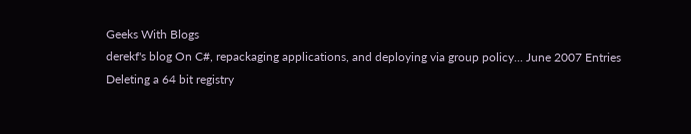Geeks With Blogs
derekf's blog On C#, repackaging applications, and deploying via group policy... June 2007 Entries
Deleting a 64 bit registry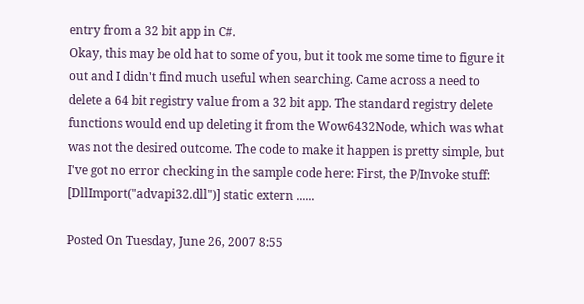entry from a 32 bit app in C#.
Okay, this may be old hat to some of you, but it took me some time to figure it out and I didn't find much useful when searching. Came across a need to delete a 64 bit registry value from a 32 bit app. The standard registry delete functions would end up deleting it from the Wow6432Node, which was what was not the desired outcome. The code to make it happen is pretty simple, but I've got no error checking in the sample code here: First, the P/Invoke stuff: [DllImport("advapi32.dll")] static extern ......

Posted On Tuesday, June 26, 2007 8:55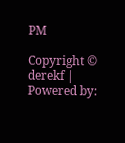PM

Copyright © derekf | Powered by: